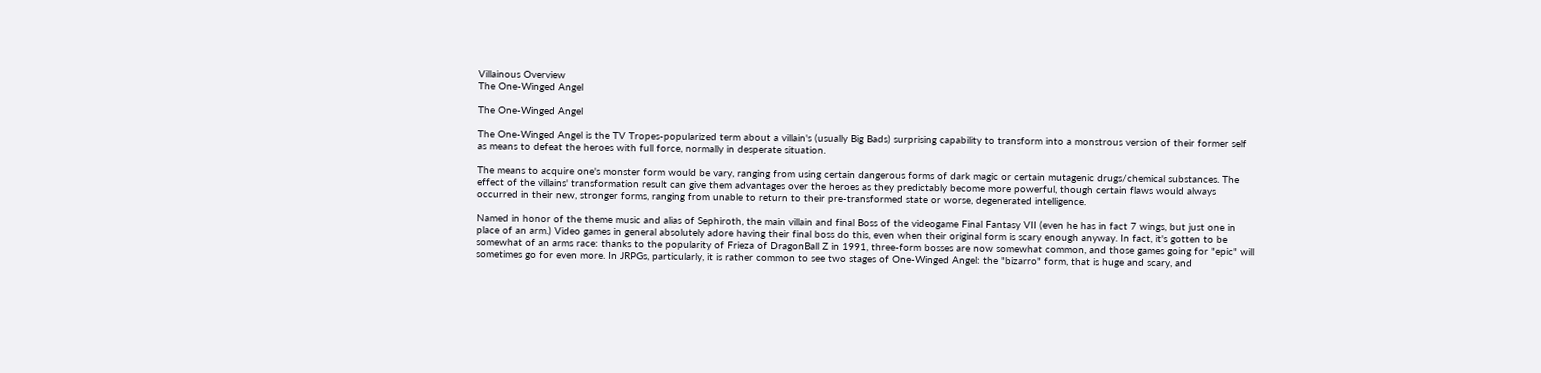Villainous Overview
The One-Winged Angel

The One-Winged Angel

The One-Winged Angel is the TV Tropes-popularized term about a villain's (usually Big Bads) surprising capability to transform into a monstrous version of their former self as means to defeat the heroes with full force, normally in desperate situation.

The means to acquire one's monster form would be vary, ranging from using certain dangerous forms of dark magic or certain mutagenic drugs/chemical substances. The effect of the villains' transformation result can give them advantages over the heroes as they predictably become more powerful, though certain flaws would always occurred in their new, stronger forms, ranging from unable to return to their pre-transformed state or worse, degenerated intelligence.

Named in honor of the theme music and alias of Sephiroth, the main villain and final Boss of the videogame Final Fantasy VII (even he has in fact 7 wings, but just one in place of an arm.) Video games in general absolutely adore having their final boss do this, even when their original form is scary enough anyway. In fact, it's gotten to be somewhat of an arms race: thanks to the popularity of Frieza of DragonBall Z in 1991, three-form bosses are now somewhat common, and those games going for "epic" will sometimes go for even more. In JRPGs, particularly, it is rather common to see two stages of One-Winged Angel: the "bizarro" form, that is huge and scary, and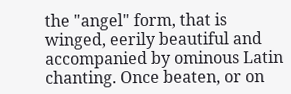the "angel" form, that is winged, eerily beautiful and accompanied by ominous Latin chanting. Once beaten, or on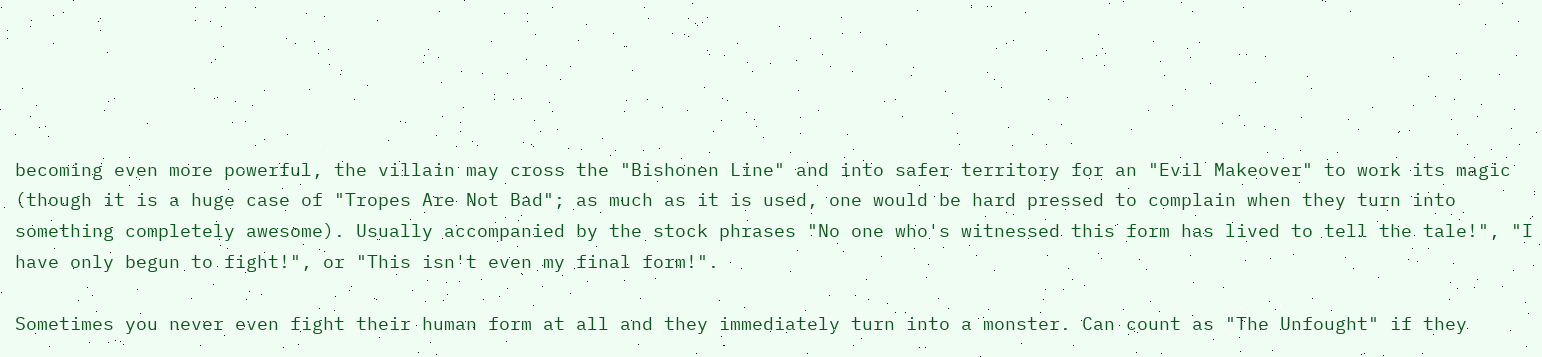becoming even more powerful, the villain may cross the "Bishonen Line" and into safer territory for an "Evil Makeover" to work its magic (though it is a huge case of "Tropes Are Not Bad"; as much as it is used, one would be hard pressed to complain when they turn into something completely awesome). Usually accompanied by the stock phrases "No one who's witnessed this form has lived to tell the tale!", "I have only begun to fight!", or "This isn't even my final form!".

Sometimes you never even fight their human form at all and they immediately turn into a monster. Can count as "The Unfought" if they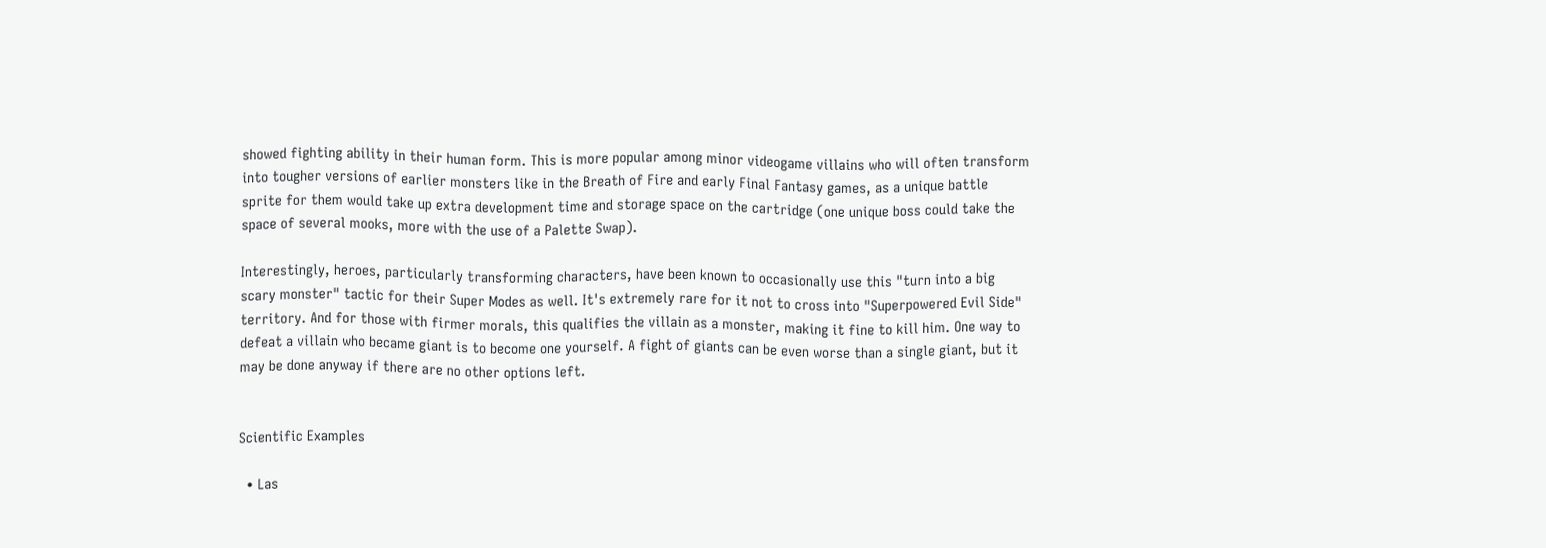showed fighting ability in their human form. This is more popular among minor videogame villains who will often transform into tougher versions of earlier monsters like in the Breath of Fire and early Final Fantasy games, as a unique battle sprite for them would take up extra development time and storage space on the cartridge (one unique boss could take the space of several mooks, more with the use of a Palette Swap).

Interestingly, heroes, particularly transforming characters, have been known to occasionally use this "turn into a big scary monster" tactic for their Super Modes as well. It's extremely rare for it not to cross into "Superpowered Evil Side" territory. And for those with firmer morals, this qualifies the villain as a monster, making it fine to kill him. One way to defeat a villain who became giant is to become one yourself. A fight of giants can be even worse than a single giant, but it may be done anyway if there are no other options left.


Scientific Examples

  • Las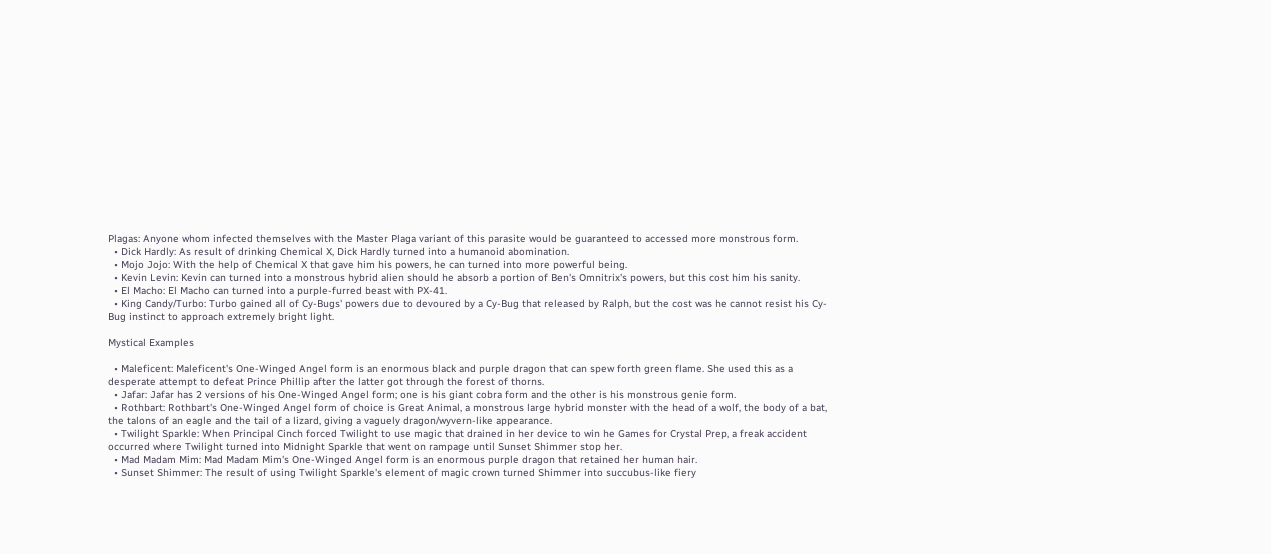Plagas: Anyone whom infected themselves with the Master Plaga variant of this parasite would be guaranteed to accessed more monstrous form.
  • Dick Hardly: As result of drinking Chemical X, Dick Hardly turned into a humanoid abomination.
  • Mojo Jojo: With the help of Chemical X that gave him his powers, he can turned into more powerful being.
  • Kevin Levin: Kevin can turned into a monstrous hybrid alien should he absorb a portion of Ben's Omnitrix's powers, but this cost him his sanity.
  • El Macho: El Macho can turned into a purple-furred beast with PX-41.
  • King Candy/Turbo: Turbo gained all of Cy-Bugs' powers due to devoured by a Cy-Bug that released by Ralph, but the cost was he cannot resist his Cy-Bug instinct to approach extremely bright light.

Mystical Examples

  • Maleficent: Maleficent's One-Winged Angel form is an enormous black and purple dragon that can spew forth green flame. She used this as a desperate attempt to defeat Prince Phillip after the latter got through the forest of thorns.
  • Jafar: Jafar has 2 versions of his One-Winged Angel form; one is his giant cobra form and the other is his monstrous genie form.
  • Rothbart: Rothbart's One-Winged Angel form of choice is Great Animal, a monstrous large hybrid monster with the head of a wolf, the body of a bat, the talons of an eagle and the tail of a lizard, giving a vaguely dragon/wyvern-like appearance.
  • Twilight Sparkle: When Principal Cinch forced Twilight to use magic that drained in her device to win he Games for Crystal Prep, a freak accident occurred where Twilight turned into Midnight Sparkle that went on rampage until Sunset Shimmer stop her.
  • Mad Madam Mim: Mad Madam Mim's One-Winged Angel form is an enormous purple dragon that retained her human hair.
  • Sunset Shimmer: The result of using Twilight Sparkle's element of magic crown turned Shimmer into succubus-like fiery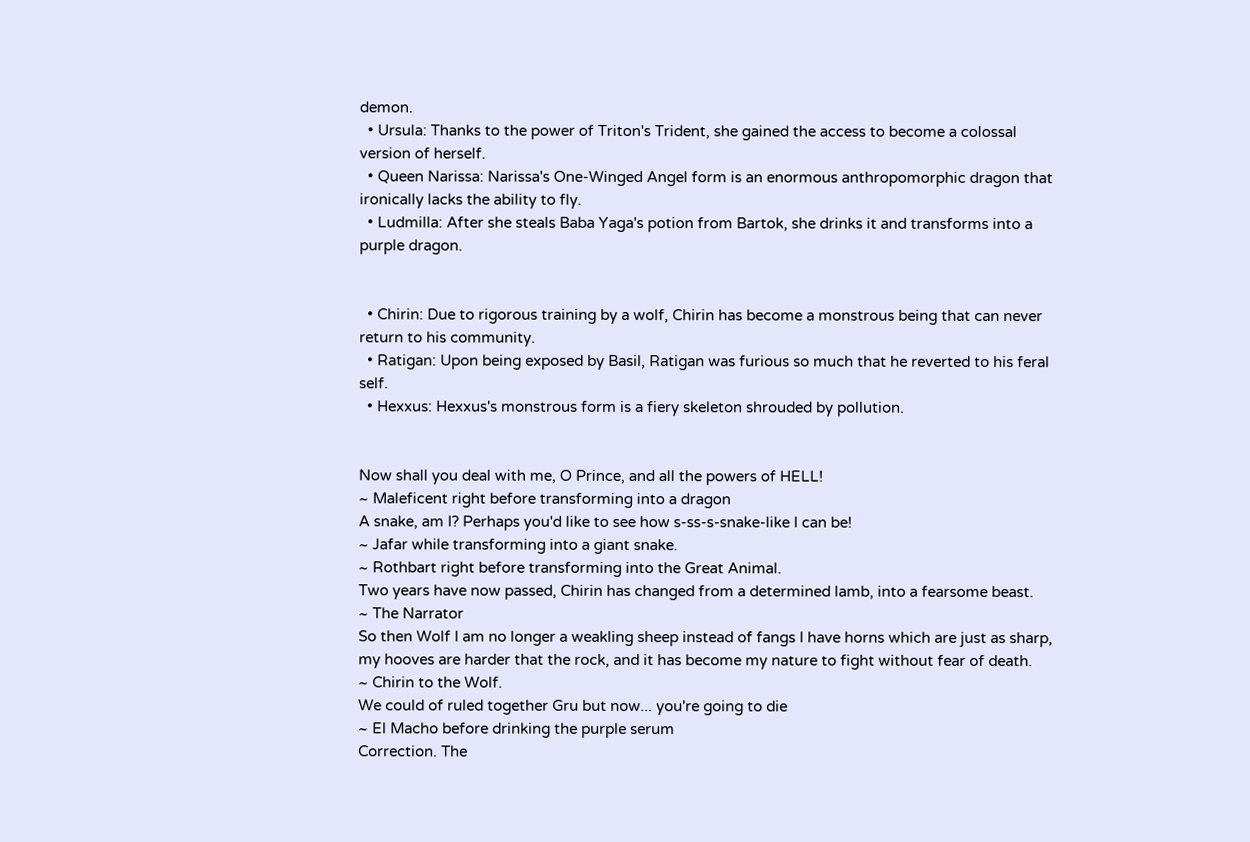demon.
  • Ursula: Thanks to the power of Triton's Trident, she gained the access to become a colossal version of herself.
  • Queen Narissa: Narissa's One-Winged Angel form is an enormous anthropomorphic dragon that ironically lacks the ability to fly.
  • Ludmilla: After she steals Baba Yaga's potion from Bartok, she drinks it and transforms into a purple dragon.


  • Chirin: Due to rigorous training by a wolf, Chirin has become a monstrous being that can never return to his community.
  • Ratigan: Upon being exposed by Basil, Ratigan was furious so much that he reverted to his feral self.
  • Hexxus: Hexxus's monstrous form is a fiery skeleton shrouded by pollution.


Now shall you deal with me, O Prince, and all the powers of HELL!
~ Maleficent right before transforming into a dragon
A snake, am I? Perhaps you'd like to see how s-ss-s-snake-like I can be!
~ Jafar while transforming into a giant snake.
~ Rothbart right before transforming into the Great Animal.
Two years have now passed, Chirin has changed from a determined lamb, into a fearsome beast.
~ The Narrator
So then Wolf I am no longer a weakling sheep instead of fangs I have horns which are just as sharp, my hooves are harder that the rock, and it has become my nature to fight without fear of death.
~ Chirin to the Wolf.
We could of ruled together Gru but now... you're going to die
~ El Macho before drinking the purple serum
Correction. The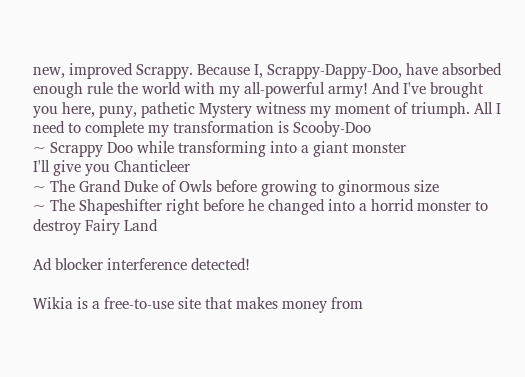new, improved Scrappy. Because I, Scrappy-Dappy-Doo, have absorbed enough rule the world with my all-powerful army! And I've brought you here, puny, pathetic Mystery witness my moment of triumph. All I need to complete my transformation is Scooby-Doo
~ Scrappy Doo while transforming into a giant monster
I'll give you Chanticleer
~ The Grand Duke of Owls before growing to ginormous size
~ The Shapeshifter right before he changed into a horrid monster to destroy Fairy Land

Ad blocker interference detected!

Wikia is a free-to-use site that makes money from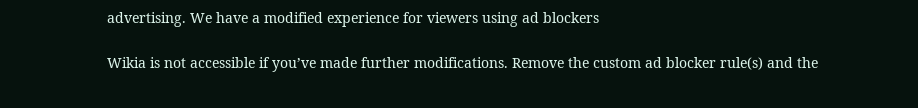advertising. We have a modified experience for viewers using ad blockers

Wikia is not accessible if you’ve made further modifications. Remove the custom ad blocker rule(s) and the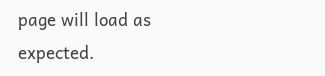page will load as expected.